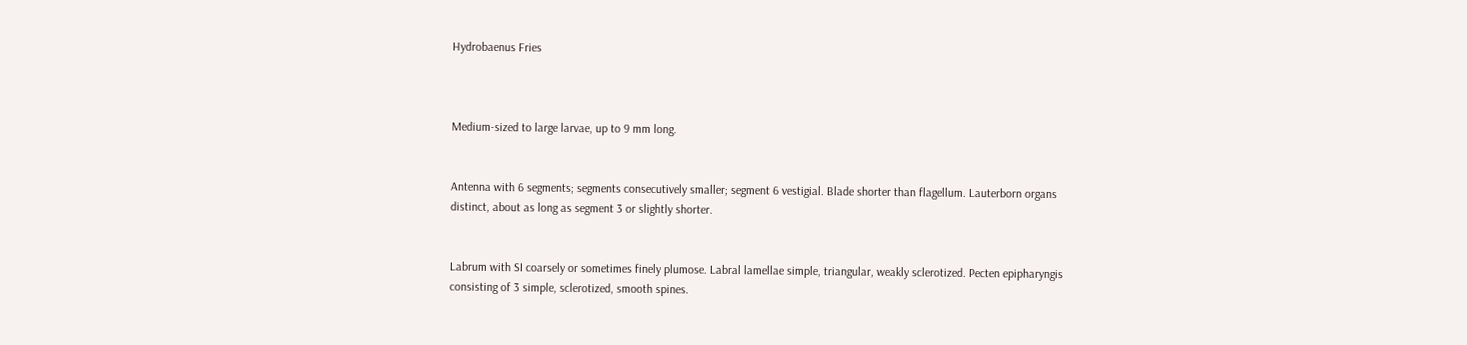Hydrobaenus Fries



Medium-sized to large larvae, up to 9 mm long.


Antenna with 6 segments; segments consecutively smaller; segment 6 vestigial. Blade shorter than flagellum. Lauterborn organs distinct, about as long as segment 3 or slightly shorter.


Labrum with SI coarsely or sometimes finely plumose. Labral lamellae simple, triangular, weakly sclerotized. Pecten epipharyngis consisting of 3 simple, sclerotized, smooth spines.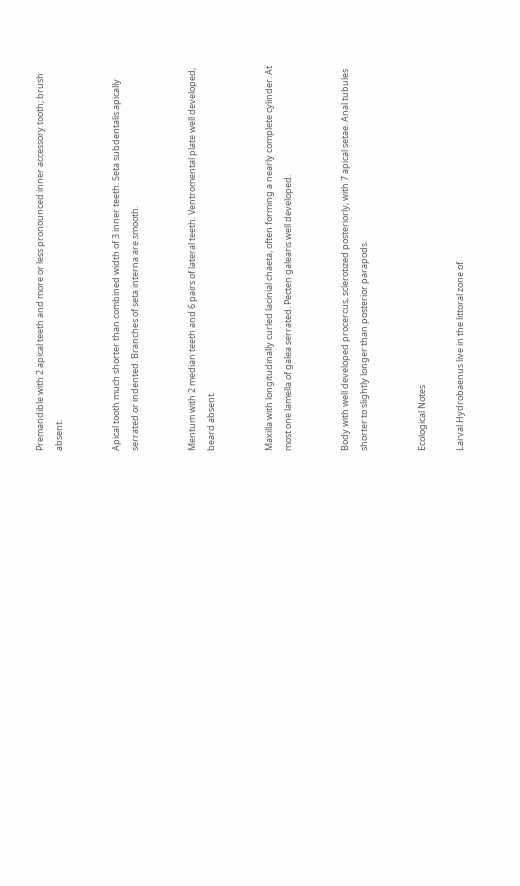Premandible with 2 apical teeth and more or less pronounced inner accessory tooth; brush absent.


Apical tooth much shorter than combined width of 3 inner teeth. Seta subdentalis apically serrated or indented. Branches of seta interna are smooth.


Mentum with 2 median teeth and 6 pairs of lateral teeth. Ventromental plate well developed; beard absent.


Maxilla with longitudinally curled lacinial chaeta, often forming a nearly complete cylinder. At most one lamella of galea serrated. Pecten galearis well developed.


Body with well developed procercus, sclerotized posteriorly, with 7 apical setae. Anal tubules shorter to slightly longer than posterior parapods.


Ecological Notes

Larval Hydrobaenus live in the littoral zone of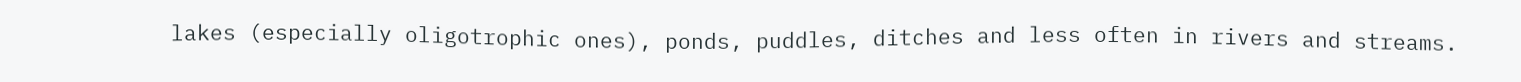lakes (especially oligotrophic ones), ponds, puddles, ditches and less often in rivers and streams.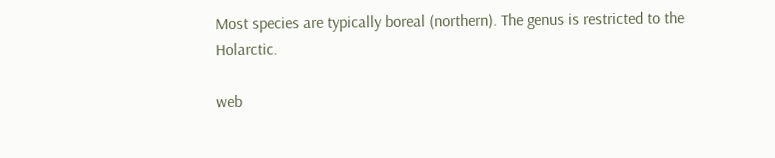Most species are typically boreal (northern). The genus is restricted to the Holarctic.

web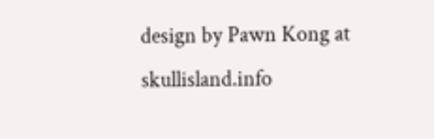design by Pawn Kong at skullisland.info